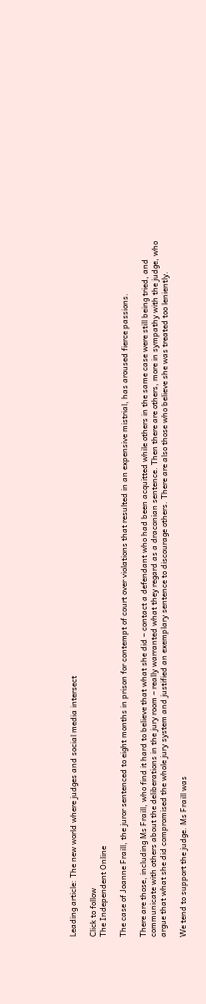Leading article: The new world where judges and social media intersect

Click to follow
The Independent Online

The case of Joanne Fraill, the juror sentenced to eight months in prison for contempt of court over violations that resulted in an expensive mistrial, has aroused fierce passions.

There are those, including Ms Fraill, who find it hard to believe that what she did – contact a defendant who had been acquitted while others in the same case were still being tried, and communicate with others about the deliberations in the jury room – really warranted what they regard as a draconian sentence. Then there are others, more in sympathy with the judge, who argue that what she did compromised the whole jury system and justified an exemplary sentence to discourage others. There are also those who believe she was treated too leniently.

We tend to support the judge. Ms Fraill was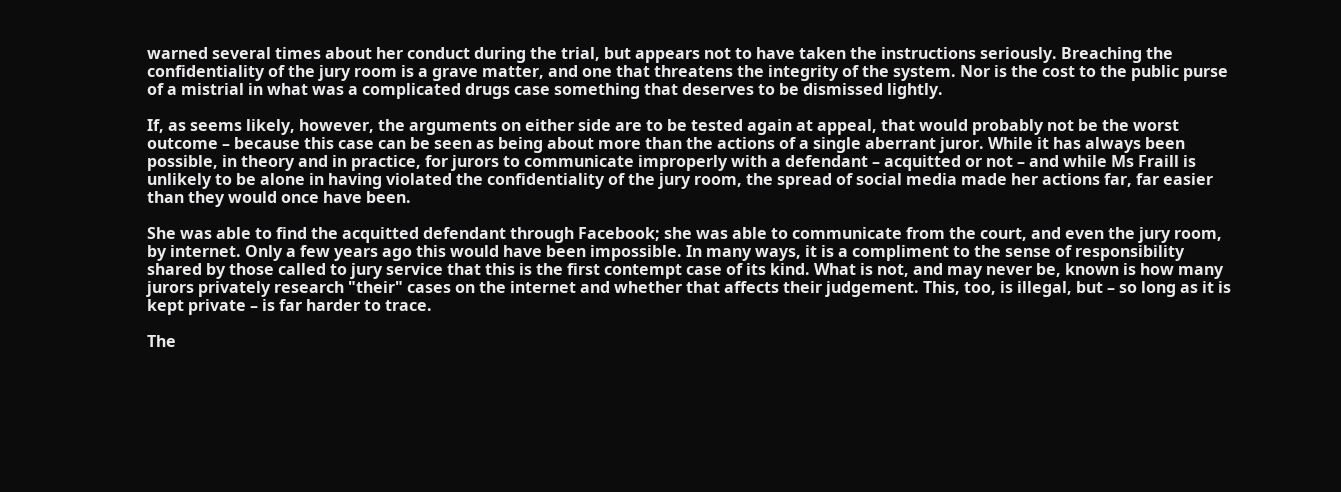warned several times about her conduct during the trial, but appears not to have taken the instructions seriously. Breaching the confidentiality of the jury room is a grave matter, and one that threatens the integrity of the system. Nor is the cost to the public purse of a mistrial in what was a complicated drugs case something that deserves to be dismissed lightly.

If, as seems likely, however, the arguments on either side are to be tested again at appeal, that would probably not be the worst outcome – because this case can be seen as being about more than the actions of a single aberrant juror. While it has always been possible, in theory and in practice, for jurors to communicate improperly with a defendant – acquitted or not – and while Ms Fraill is unlikely to be alone in having violated the confidentiality of the jury room, the spread of social media made her actions far, far easier than they would once have been.

She was able to find the acquitted defendant through Facebook; she was able to communicate from the court, and even the jury room, by internet. Only a few years ago this would have been impossible. In many ways, it is a compliment to the sense of responsibility shared by those called to jury service that this is the first contempt case of its kind. What is not, and may never be, known is how many jurors privately research "their" cases on the internet and whether that affects their judgement. This, too, is illegal, but – so long as it is kept private – is far harder to trace.

The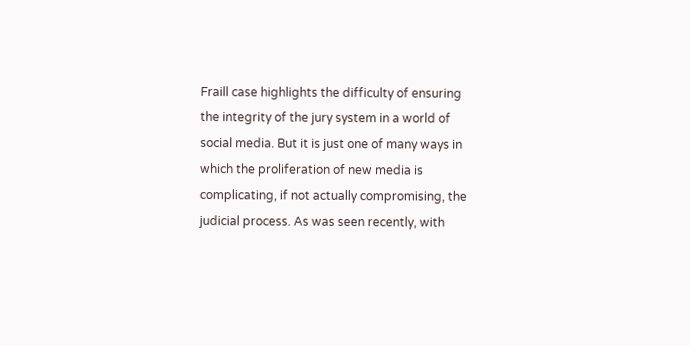Fraill case highlights the difficulty of ensuring the integrity of the jury system in a world of social media. But it is just one of many ways in which the proliferation of new media is complicating, if not actually compromising, the judicial process. As was seen recently, with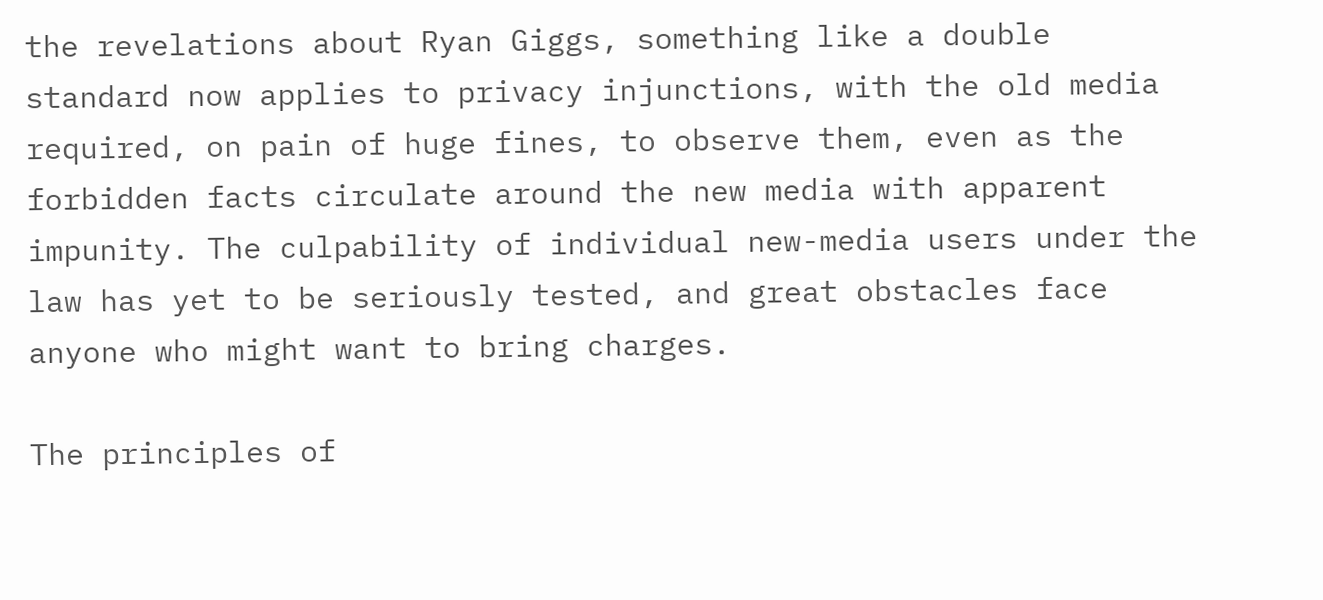the revelations about Ryan Giggs, something like a double standard now applies to privacy injunctions, with the old media required, on pain of huge fines, to observe them, even as the forbidden facts circulate around the new media with apparent impunity. The culpability of individual new-media users under the law has yet to be seriously tested, and great obstacles face anyone who might want to bring charges.

The principles of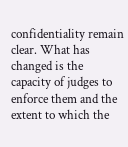confidentiality remain clear. What has changed is the capacity of judges to enforce them and the extent to which the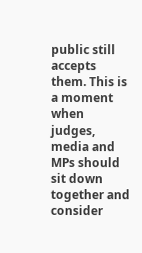public still accepts them. This is a moment when judges, media and MPs should sit down together and consider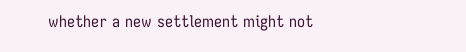whether a new settlement might not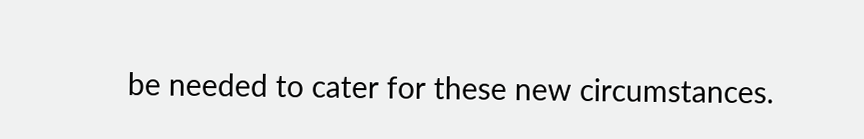be needed to cater for these new circumstances.